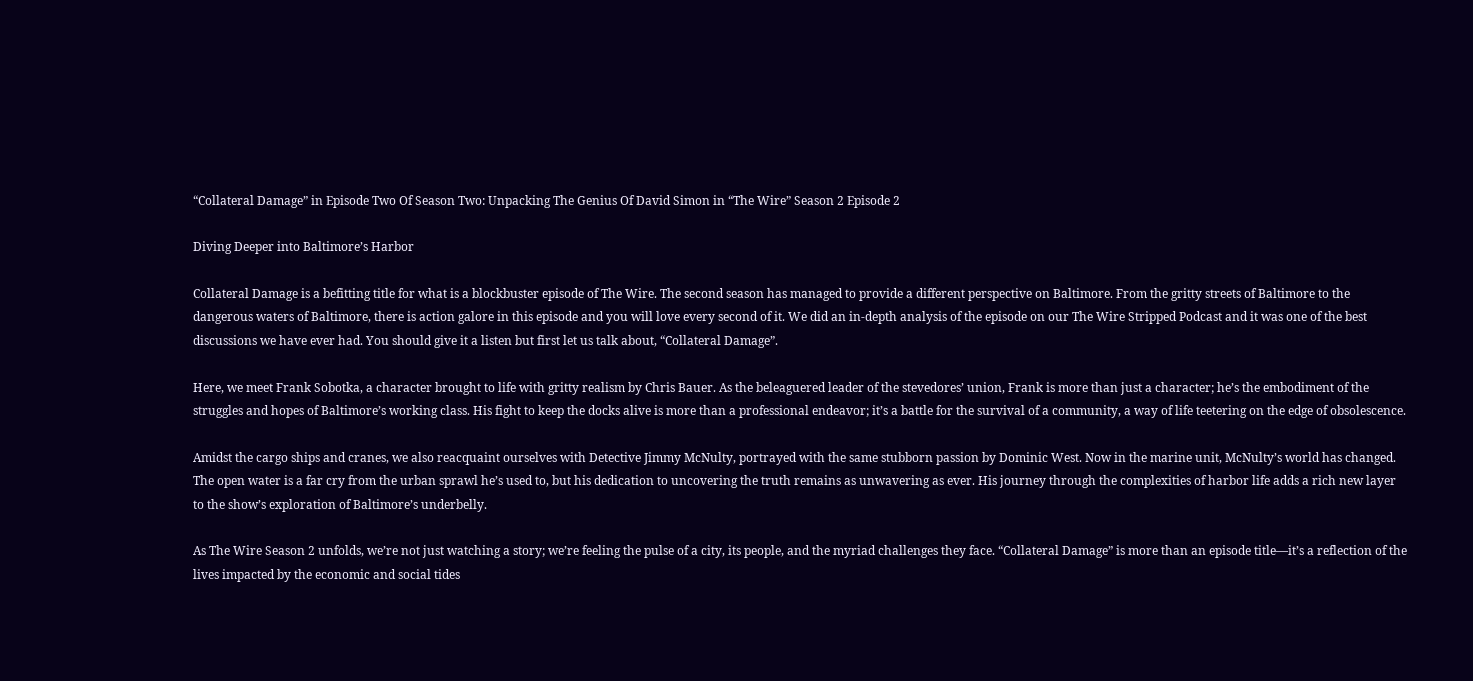“Collateral Damage” in Episode Two Of Season Two: Unpacking The Genius Of David Simon in “The Wire” Season 2 Episode 2

Diving Deeper into Baltimore’s Harbor

Collateral Damage is a befitting title for what is a blockbuster episode of The Wire. The second season has managed to provide a different perspective on Baltimore. From the gritty streets of Baltimore to the dangerous waters of Baltimore, there is action galore in this episode and you will love every second of it. We did an in-depth analysis of the episode on our The Wire Stripped Podcast and it was one of the best discussions we have ever had. You should give it a listen but first let us talk about, “Collateral Damage”.

Here, we meet Frank Sobotka, a character brought to life with gritty realism by Chris Bauer. As the beleaguered leader of the stevedores’ union, Frank is more than just a character; he’s the embodiment of the struggles and hopes of Baltimore’s working class. His fight to keep the docks alive is more than a professional endeavor; it’s a battle for the survival of a community, a way of life teetering on the edge of obsolescence.

Amidst the cargo ships and cranes, we also reacquaint ourselves with Detective Jimmy McNulty, portrayed with the same stubborn passion by Dominic West. Now in the marine unit, McNulty’s world has changed. The open water is a far cry from the urban sprawl he’s used to, but his dedication to uncovering the truth remains as unwavering as ever. His journey through the complexities of harbor life adds a rich new layer to the show’s exploration of Baltimore’s underbelly.

As The Wire Season 2 unfolds, we’re not just watching a story; we’re feeling the pulse of a city, its people, and the myriad challenges they face. “Collateral Damage” is more than an episode title—it’s a reflection of the lives impacted by the economic and social tides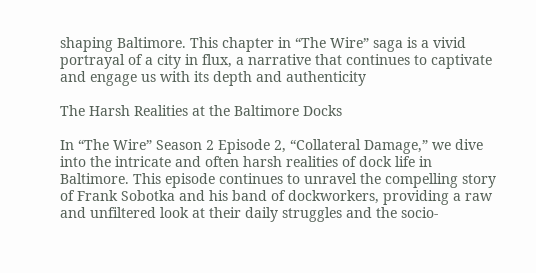shaping Baltimore. This chapter in “The Wire” saga is a vivid portrayal of a city in flux, a narrative that continues to captivate and engage us with its depth and authenticity

The Harsh Realities at the Baltimore Docks

In “The Wire” Season 2 Episode 2, “Collateral Damage,” we dive into the intricate and often harsh realities of dock life in Baltimore. This episode continues to unravel the compelling story of Frank Sobotka and his band of dockworkers, providing a raw and unfiltered look at their daily struggles and the socio-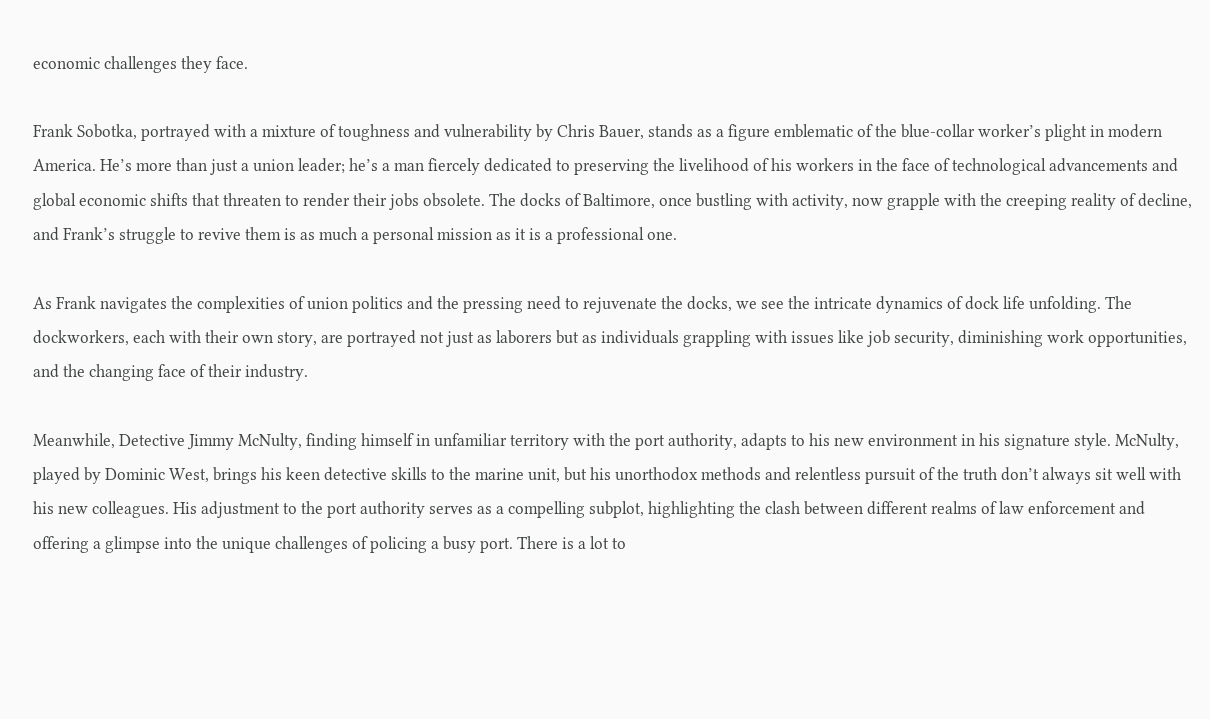economic challenges they face.

Frank Sobotka, portrayed with a mixture of toughness and vulnerability by Chris Bauer, stands as a figure emblematic of the blue-collar worker’s plight in modern America. He’s more than just a union leader; he’s a man fiercely dedicated to preserving the livelihood of his workers in the face of technological advancements and global economic shifts that threaten to render their jobs obsolete. The docks of Baltimore, once bustling with activity, now grapple with the creeping reality of decline, and Frank’s struggle to revive them is as much a personal mission as it is a professional one.

As Frank navigates the complexities of union politics and the pressing need to rejuvenate the docks, we see the intricate dynamics of dock life unfolding. The dockworkers, each with their own story, are portrayed not just as laborers but as individuals grappling with issues like job security, diminishing work opportunities, and the changing face of their industry.

Meanwhile, Detective Jimmy McNulty, finding himself in unfamiliar territory with the port authority, adapts to his new environment in his signature style. McNulty, played by Dominic West, brings his keen detective skills to the marine unit, but his unorthodox methods and relentless pursuit of the truth don’t always sit well with his new colleagues. His adjustment to the port authority serves as a compelling subplot, highlighting the clash between different realms of law enforcement and offering a glimpse into the unique challenges of policing a busy port. There is a lot to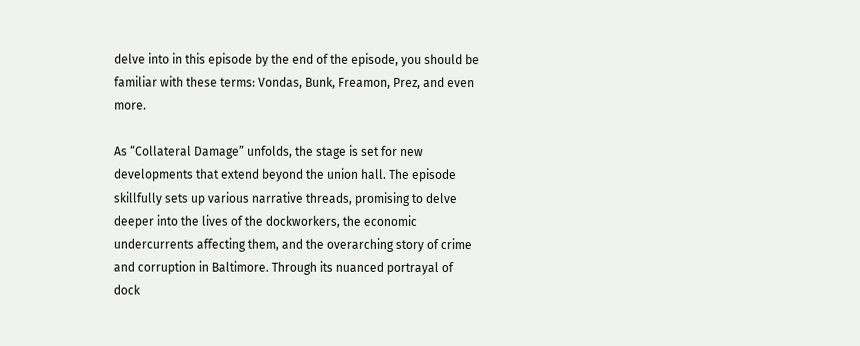delve into in this episode by the end of the episode, you should be familiar with these terms: Vondas, Bunk, Freamon, Prez, and even more.

As “Collateral Damage” unfolds, the stage is set for new developments that extend beyond the union hall. The episode skillfully sets up various narrative threads, promising to delve deeper into the lives of the dockworkers, the economic undercurrents affecting them, and the overarching story of crime and corruption in Baltimore. Through its nuanced portrayal of dock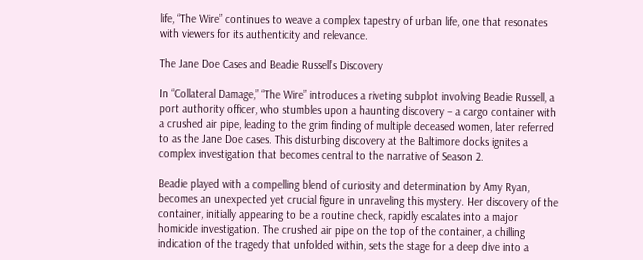life, “The Wire” continues to weave a complex tapestry of urban life, one that resonates with viewers for its authenticity and relevance.

The Jane Doe Cases and Beadie Russell’s Discovery

In “Collateral Damage,” “The Wire” introduces a riveting subplot involving Beadie Russell, a port authority officer, who stumbles upon a haunting discovery – a cargo container with a crushed air pipe, leading to the grim finding of multiple deceased women, later referred to as the Jane Doe cases. This disturbing discovery at the Baltimore docks ignites a complex investigation that becomes central to the narrative of Season 2.

Beadie played with a compelling blend of curiosity and determination by Amy Ryan, becomes an unexpected yet crucial figure in unraveling this mystery. Her discovery of the container, initially appearing to be a routine check, rapidly escalates into a major homicide investigation. The crushed air pipe on the top of the container, a chilling indication of the tragedy that unfolded within, sets the stage for a deep dive into a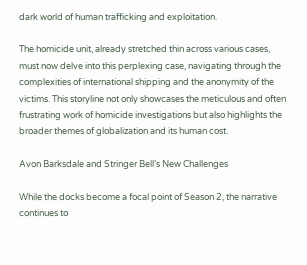dark world of human trafficking and exploitation.

The homicide unit, already stretched thin across various cases, must now delve into this perplexing case, navigating through the complexities of international shipping and the anonymity of the victims. This storyline not only showcases the meticulous and often frustrating work of homicide investigations but also highlights the broader themes of globalization and its human cost.

Avon Barksdale and Stringer Bell’s New Challenges

While the docks become a focal point of Season 2, the narrative continues to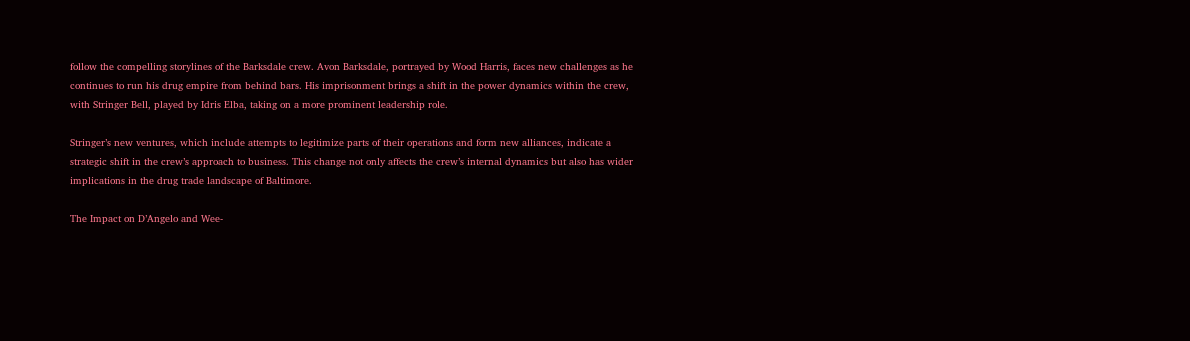follow the compelling storylines of the Barksdale crew. Avon Barksdale, portrayed by Wood Harris, faces new challenges as he continues to run his drug empire from behind bars. His imprisonment brings a shift in the power dynamics within the crew, with Stringer Bell, played by Idris Elba, taking on a more prominent leadership role.

Stringer’s new ventures, which include attempts to legitimize parts of their operations and form new alliances, indicate a strategic shift in the crew’s approach to business. This change not only affects the crew’s internal dynamics but also has wider implications in the drug trade landscape of Baltimore.

The Impact on D’Angelo and Wee-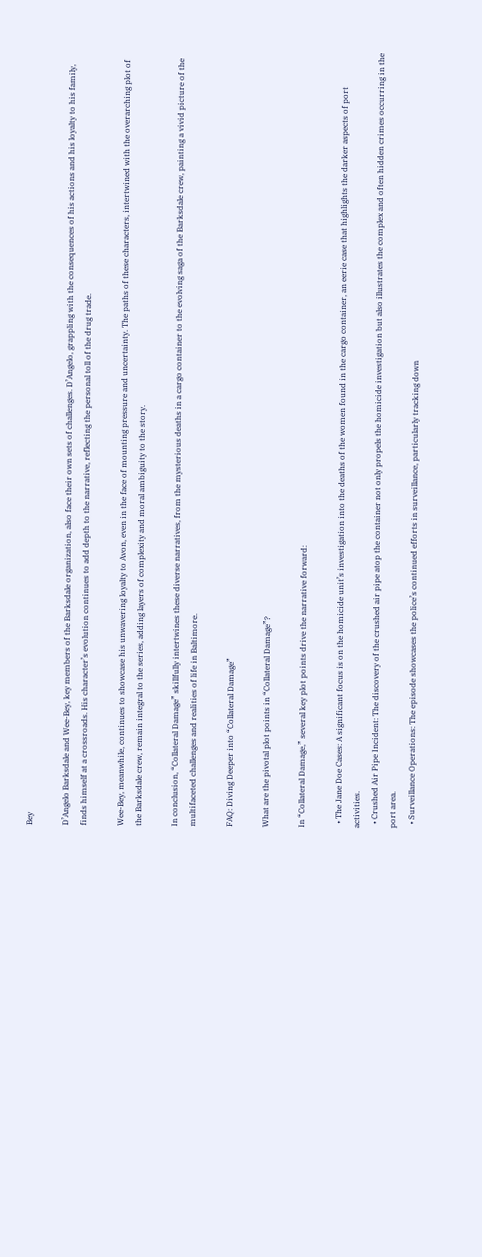Bey

D’Angelo Barksdale and Wee-Bey, key members of the Barksdale organization, also face their own sets of challenges. D’Angelo, grappling with the consequences of his actions and his loyalty to his family, finds himself at a crossroads. His character’s evolution continues to add depth to the narrative, reflecting the personal toll of the drug trade.

Wee-Bey, meanwhile, continues to showcase his unwavering loyalty to Avon, even in the face of mounting pressure and uncertainty. The paths of these characters, intertwined with the overarching plot of the Barksdale crew, remain integral to the series, adding layers of complexity and moral ambiguity to the story.

In conclusion, “Collateral Damage” skillfully intertwines these diverse narratives, from the mysterious deaths in a cargo container to the evolving saga of the Barksdale crew, painting a vivid picture of the multifaceted challenges and realities of life in Baltimore.

FAQ: Diving Deeper into “Collateral Damage”

What are the pivotal plot points in “Collateral Damage”?

In “Collateral Damage,” several key plot points drive the narrative forward:

  • The Jane Doe Cases: A significant focus is on the homicide unit’s investigation into the deaths of the women found in the cargo container, an eerie case that highlights the darker aspects of port activities.
  • Crushed Air Pipe Incident: The discovery of the crushed air pipe atop the container not only propels the homicide investigation but also illustrates the complex and often hidden crimes occurring in the port area.
  • Surveillance Operations: The episode showcases the police’s continued efforts in surveillance, particularly tracking down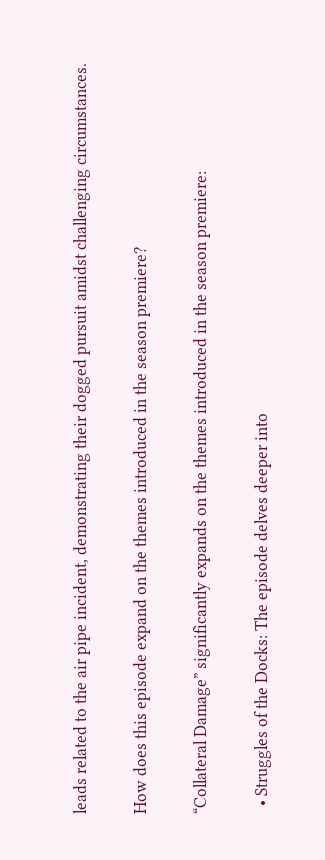leads related to the air pipe incident, demonstrating their dogged pursuit amidst challenging circumstances.

How does this episode expand on the themes introduced in the season premiere?

“Collateral Damage” significantly expands on the themes introduced in the season premiere:

  • Struggles of the Docks: The episode delves deeper into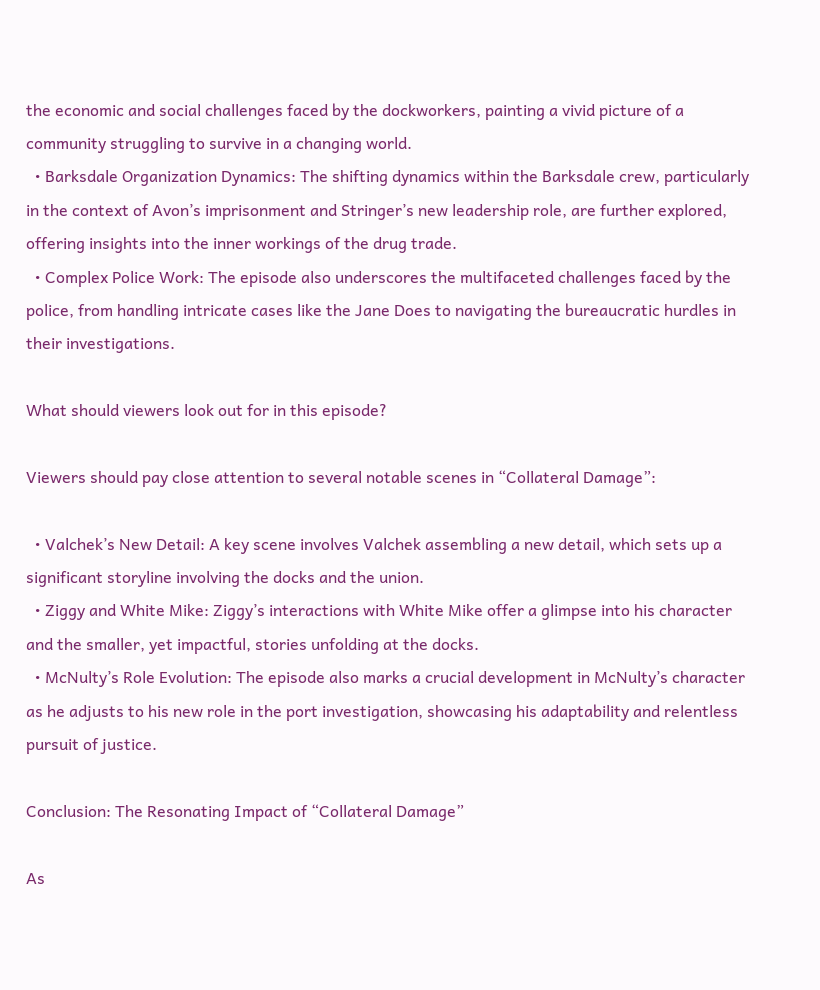the economic and social challenges faced by the dockworkers, painting a vivid picture of a community struggling to survive in a changing world.
  • Barksdale Organization Dynamics: The shifting dynamics within the Barksdale crew, particularly in the context of Avon’s imprisonment and Stringer’s new leadership role, are further explored, offering insights into the inner workings of the drug trade.
  • Complex Police Work: The episode also underscores the multifaceted challenges faced by the police, from handling intricate cases like the Jane Does to navigating the bureaucratic hurdles in their investigations.

What should viewers look out for in this episode?

Viewers should pay close attention to several notable scenes in “Collateral Damage”:

  • Valchek’s New Detail: A key scene involves Valchek assembling a new detail, which sets up a significant storyline involving the docks and the union.
  • Ziggy and White Mike: Ziggy’s interactions with White Mike offer a glimpse into his character and the smaller, yet impactful, stories unfolding at the docks.
  • McNulty’s Role Evolution: The episode also marks a crucial development in McNulty’s character as he adjusts to his new role in the port investigation, showcasing his adaptability and relentless pursuit of justice.

Conclusion: The Resonating Impact of “Collateral Damage”

As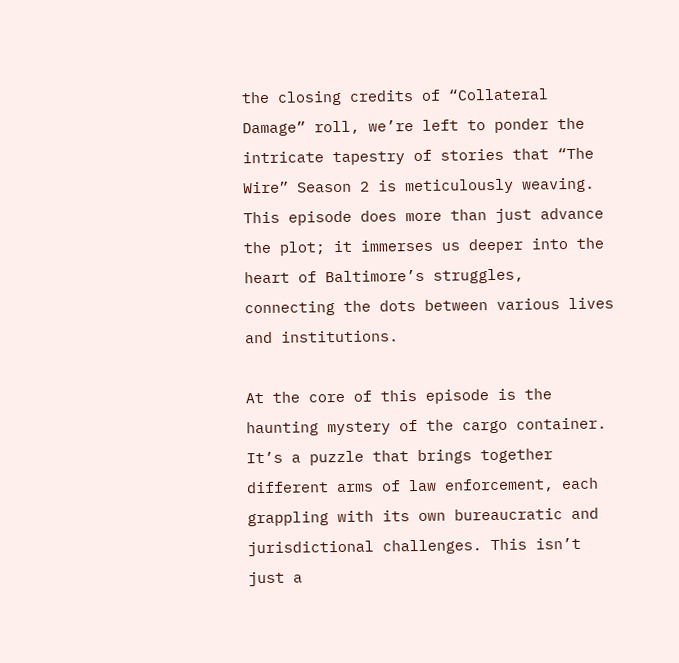the closing credits of “Collateral Damage” roll, we’re left to ponder the intricate tapestry of stories that “The Wire” Season 2 is meticulously weaving. This episode does more than just advance the plot; it immerses us deeper into the heart of Baltimore’s struggles, connecting the dots between various lives and institutions.

At the core of this episode is the haunting mystery of the cargo container. It’s a puzzle that brings together different arms of law enforcement, each grappling with its own bureaucratic and jurisdictional challenges. This isn’t just a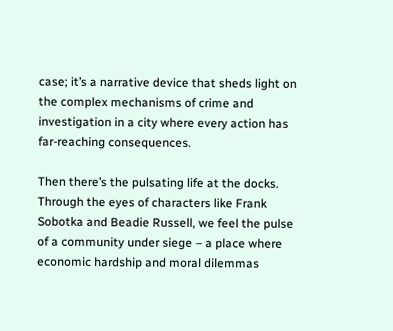case; it’s a narrative device that sheds light on the complex mechanisms of crime and investigation in a city where every action has far-reaching consequences.

Then there’s the pulsating life at the docks. Through the eyes of characters like Frank Sobotka and Beadie Russell, we feel the pulse of a community under siege – a place where economic hardship and moral dilemmas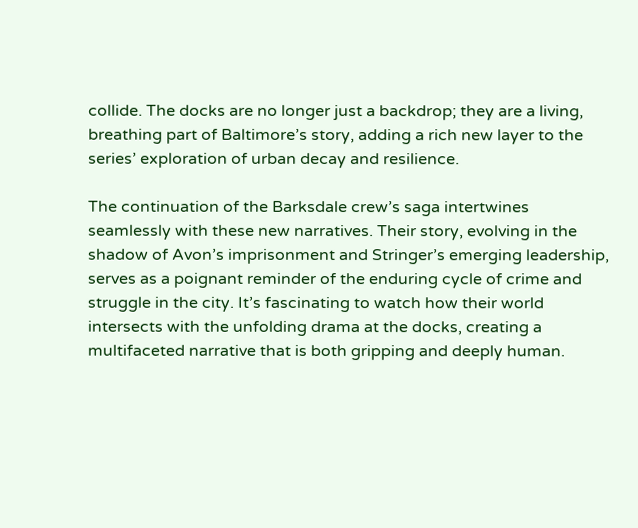collide. The docks are no longer just a backdrop; they are a living, breathing part of Baltimore’s story, adding a rich new layer to the series’ exploration of urban decay and resilience.

The continuation of the Barksdale crew’s saga intertwines seamlessly with these new narratives. Their story, evolving in the shadow of Avon’s imprisonment and Stringer’s emerging leadership, serves as a poignant reminder of the enduring cycle of crime and struggle in the city. It’s fascinating to watch how their world intersects with the unfolding drama at the docks, creating a multifaceted narrative that is both gripping and deeply human.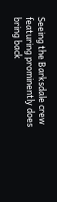Seeing the Barksdale crew featuring prominently does bring back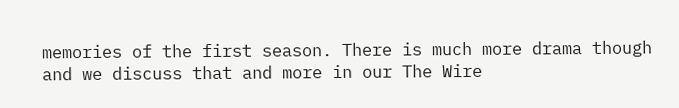memories of the first season. There is much more drama though and we discuss that and more in our The Wire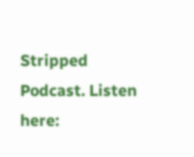Stripped Podcast. Listen here: